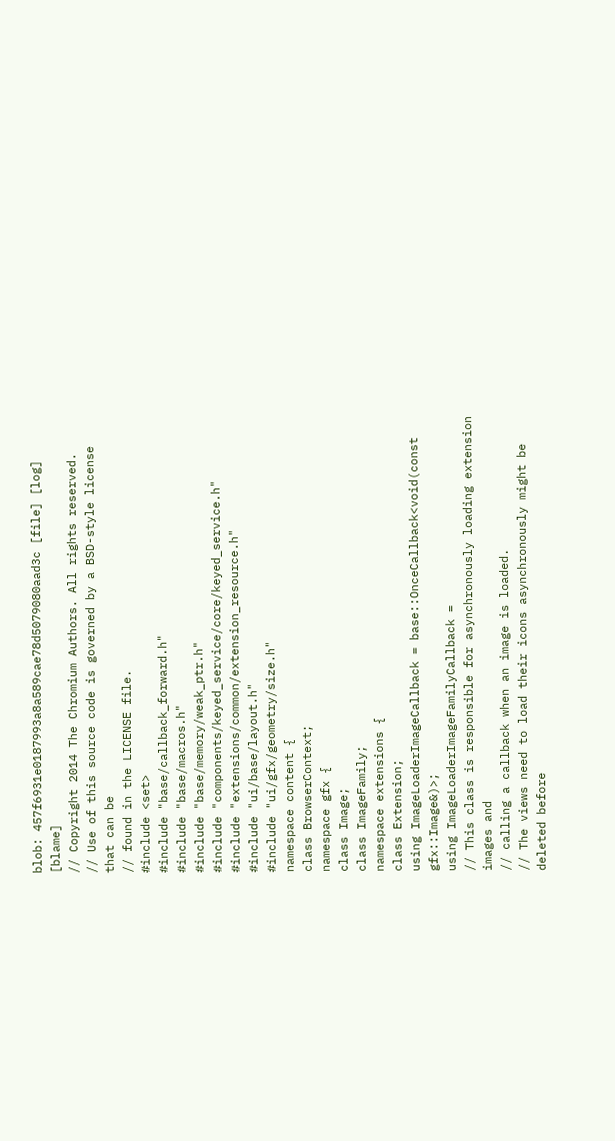blob: 457f6931e0187993a8a589cae78d5079080aad3c [file] [log] [blame]
// Copyright 2014 The Chromium Authors. All rights reserved.
// Use of this source code is governed by a BSD-style license that can be
// found in the LICENSE file.
#include <set>
#include "base/callback_forward.h"
#include "base/macros.h"
#include "base/memory/weak_ptr.h"
#include "components/keyed_service/core/keyed_service.h"
#include "extensions/common/extension_resource.h"
#include "ui/base/layout.h"
#include "ui/gfx/geometry/size.h"
namespace content {
class BrowserContext;
namespace gfx {
class Image;
class ImageFamily;
namespace extensions {
class Extension;
using ImageLoaderImageCallback = base::OnceCallback<void(const gfx::Image&)>;
using ImageLoaderImageFamilyCallback =
// This class is responsible for asynchronously loading extension images and
// calling a callback when an image is loaded.
// The views need to load their icons asynchronously might be deleted before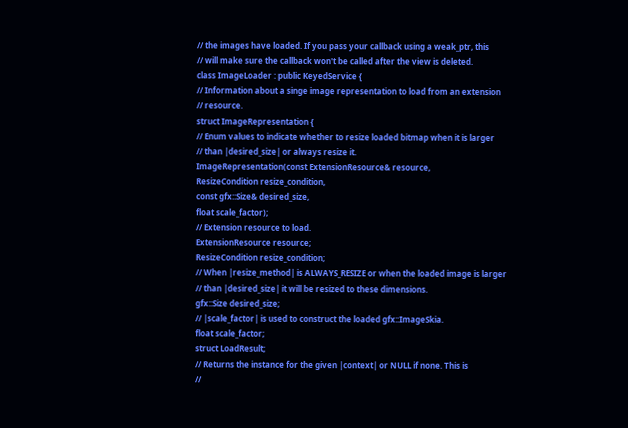// the images have loaded. If you pass your callback using a weak_ptr, this
// will make sure the callback won't be called after the view is deleted.
class ImageLoader : public KeyedService {
// Information about a singe image representation to load from an extension
// resource.
struct ImageRepresentation {
// Enum values to indicate whether to resize loaded bitmap when it is larger
// than |desired_size| or always resize it.
ImageRepresentation(const ExtensionResource& resource,
ResizeCondition resize_condition,
const gfx::Size& desired_size,
float scale_factor);
// Extension resource to load.
ExtensionResource resource;
ResizeCondition resize_condition;
// When |resize_method| is ALWAYS_RESIZE or when the loaded image is larger
// than |desired_size| it will be resized to these dimensions.
gfx::Size desired_size;
// |scale_factor| is used to construct the loaded gfx::ImageSkia.
float scale_factor;
struct LoadResult;
// Returns the instance for the given |context| or NULL if none. This is
//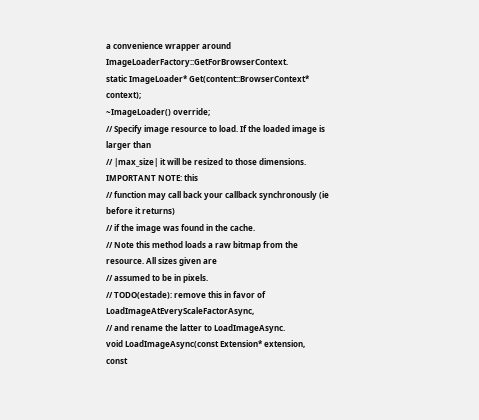a convenience wrapper around ImageLoaderFactory::GetForBrowserContext.
static ImageLoader* Get(content::BrowserContext* context);
~ImageLoader() override;
// Specify image resource to load. If the loaded image is larger than
// |max_size| it will be resized to those dimensions. IMPORTANT NOTE: this
// function may call back your callback synchronously (ie before it returns)
// if the image was found in the cache.
// Note this method loads a raw bitmap from the resource. All sizes given are
// assumed to be in pixels.
// TODO(estade): remove this in favor of LoadImageAtEveryScaleFactorAsync,
// and rename the latter to LoadImageAsync.
void LoadImageAsync(const Extension* extension,
const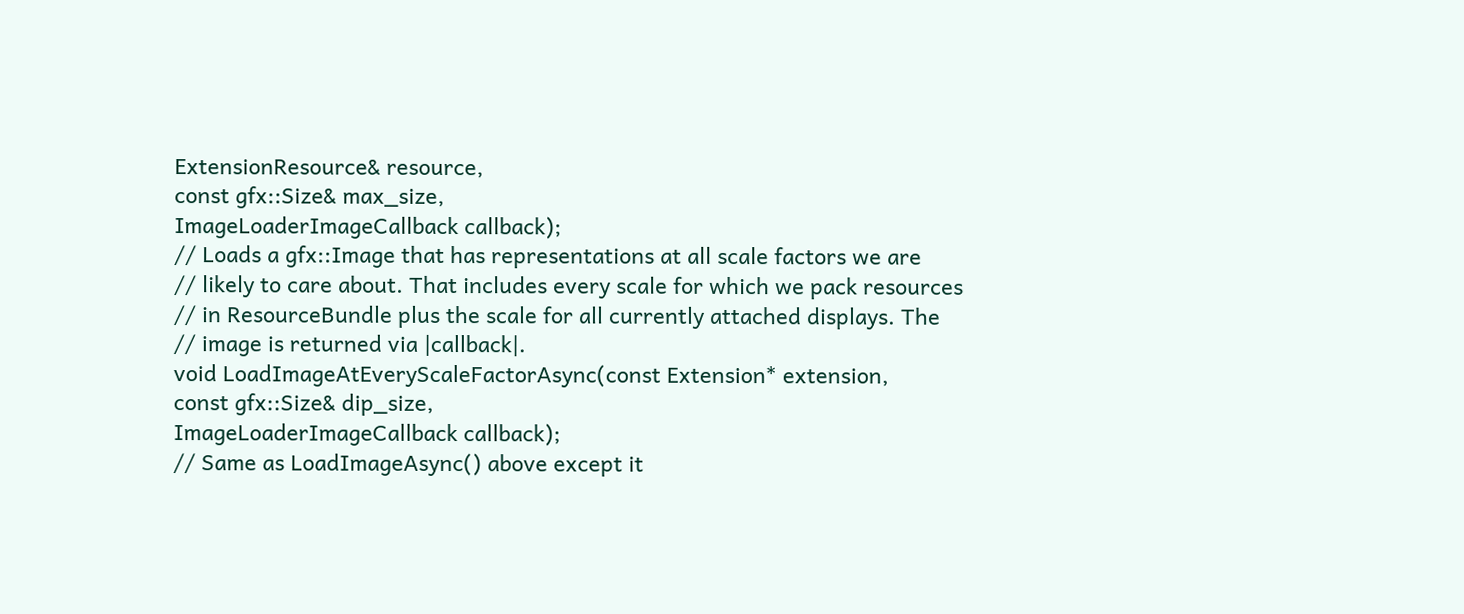ExtensionResource& resource,
const gfx::Size& max_size,
ImageLoaderImageCallback callback);
// Loads a gfx::Image that has representations at all scale factors we are
// likely to care about. That includes every scale for which we pack resources
// in ResourceBundle plus the scale for all currently attached displays. The
// image is returned via |callback|.
void LoadImageAtEveryScaleFactorAsync(const Extension* extension,
const gfx::Size& dip_size,
ImageLoaderImageCallback callback);
// Same as LoadImageAsync() above except it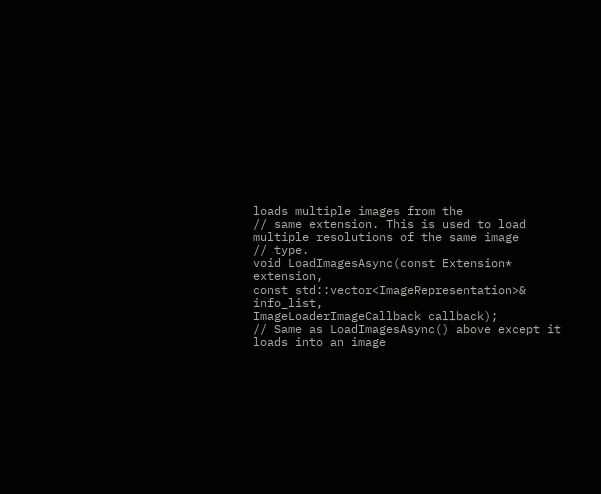loads multiple images from the
// same extension. This is used to load multiple resolutions of the same image
// type.
void LoadImagesAsync(const Extension* extension,
const std::vector<ImageRepresentation>& info_list,
ImageLoaderImageCallback callback);
// Same as LoadImagesAsync() above except it loads into an image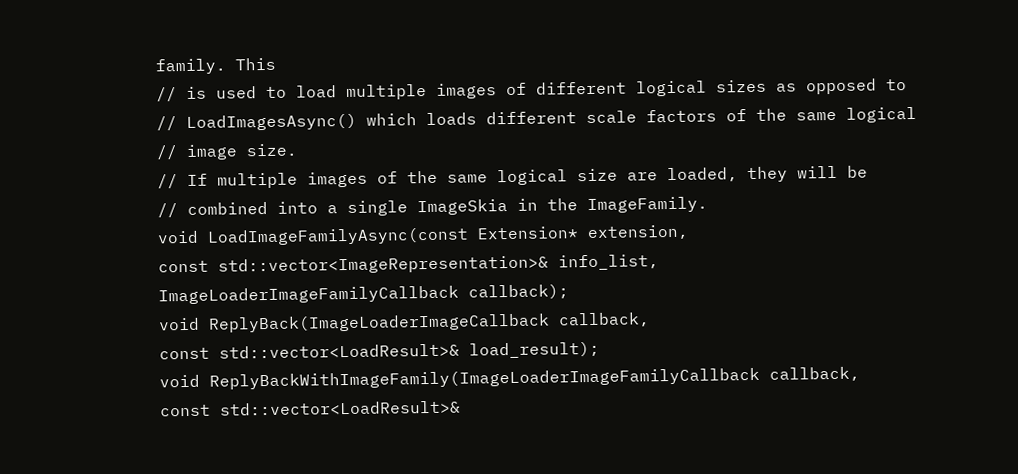family. This
// is used to load multiple images of different logical sizes as opposed to
// LoadImagesAsync() which loads different scale factors of the same logical
// image size.
// If multiple images of the same logical size are loaded, they will be
// combined into a single ImageSkia in the ImageFamily.
void LoadImageFamilyAsync(const Extension* extension,
const std::vector<ImageRepresentation>& info_list,
ImageLoaderImageFamilyCallback callback);
void ReplyBack(ImageLoaderImageCallback callback,
const std::vector<LoadResult>& load_result);
void ReplyBackWithImageFamily(ImageLoaderImageFamilyCallback callback,
const std::vector<LoadResult>&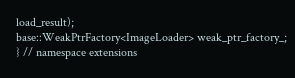load_result);
base::WeakPtrFactory<ImageLoader> weak_ptr_factory_;
} // namespace extensions